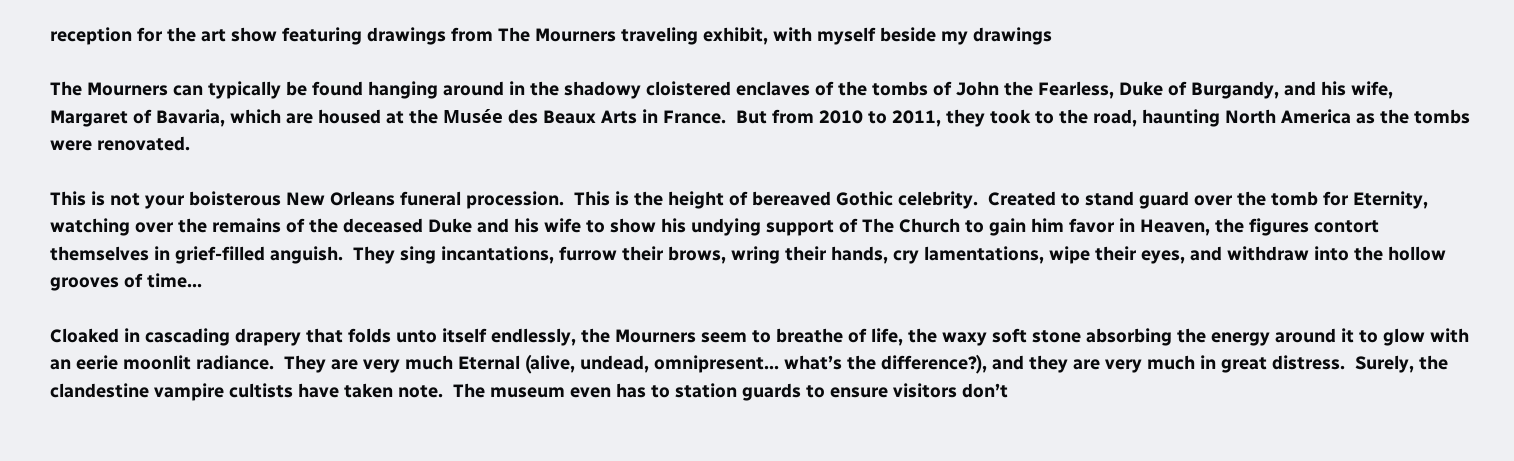reception for the art show featuring drawings from The Mourners traveling exhibit, with myself beside my drawings

The Mourners can typically be found hanging around in the shadowy cloistered enclaves of the tombs of John the Fearless, Duke of Burgandy, and his wife, Margaret of Bavaria, which are housed at the Musée des Beaux Arts in France.  But from 2010 to 2011, they took to the road, haunting North America as the tombs were renovated.

This is not your boisterous New Orleans funeral procession.  This is the height of bereaved Gothic celebrity.  Created to stand guard over the tomb for Eternity, watching over the remains of the deceased Duke and his wife to show his undying support of The Church to gain him favor in Heaven, the figures contort themselves in grief-filled anguish.  They sing incantations, furrow their brows, wring their hands, cry lamentations, wipe their eyes, and withdraw into the hollow grooves of time…

Cloaked in cascading drapery that folds unto itself endlessly, the Mourners seem to breathe of life, the waxy soft stone absorbing the energy around it to glow with an eerie moonlit radiance.  They are very much Eternal (alive, undead, omnipresent… what’s the difference?), and they are very much in great distress.  Surely, the clandestine vampire cultists have taken note.  The museum even has to station guards to ensure visitors don’t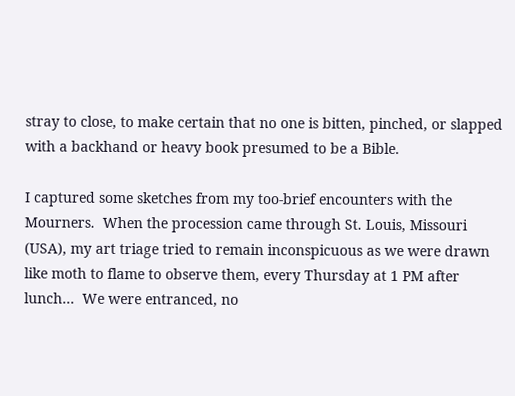stray to close, to make certain that no one is bitten, pinched, or slapped with a backhand or heavy book presumed to be a Bible.

I captured some sketches from my too-brief encounters with the Mourners.  When the procession came through St. Louis, Missouri (USA), my art triage tried to remain inconspicuous as we were drawn like moth to flame to observe them, every Thursday at 1 PM after lunch…  We were entranced, no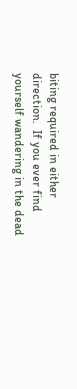biting required in either direction.  If you ever find yourself wandering in the dead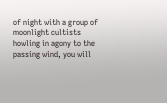of night with a group of moonlight cultists howling in agony to the passing wind, you will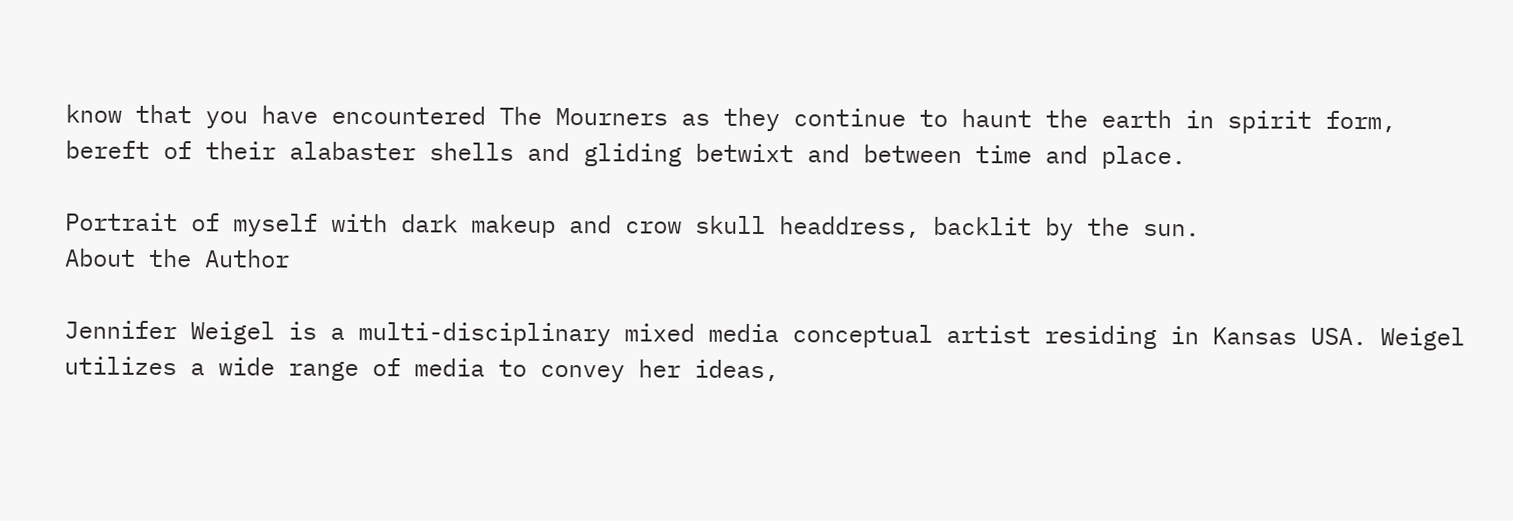know that you have encountered The Mourners as they continue to haunt the earth in spirit form, bereft of their alabaster shells and gliding betwixt and between time and place.

Portrait of myself with dark makeup and crow skull headdress, backlit by the sun.
About the Author

Jennifer Weigel is a multi-disciplinary mixed media conceptual artist residing in Kansas USA. Weigel utilizes a wide range of media to convey her ideas,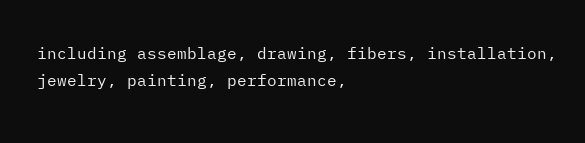including assemblage, drawing, fibers, installation, jewelry, painting, performance,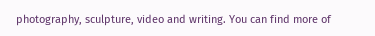photography, sculpture, video and writing. You can find more of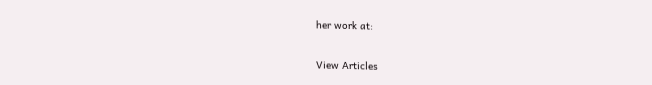her work at:

View Articles